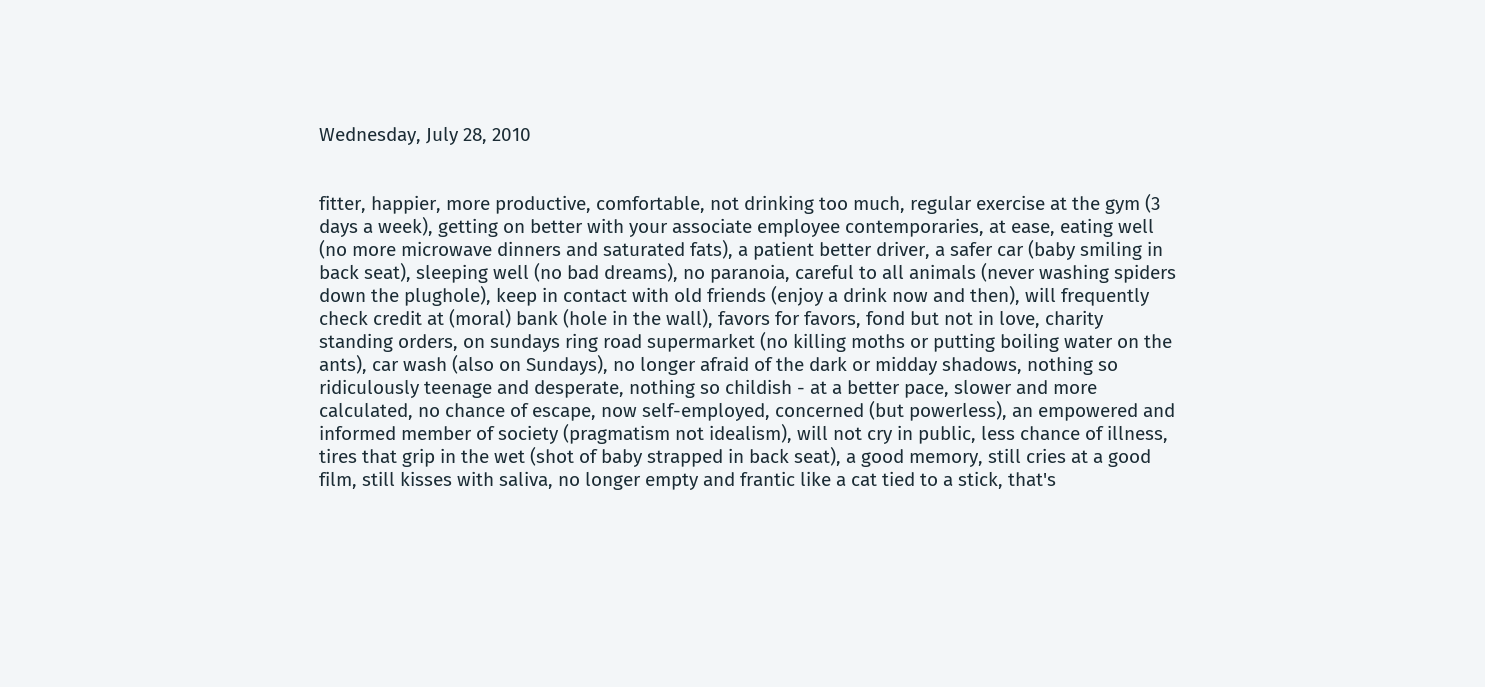Wednesday, July 28, 2010


fitter, happier, more productive, comfortable, not drinking too much, regular exercise at the gym (3 days a week), getting on better with your associate employee contemporaries, at ease, eating well (no more microwave dinners and saturated fats), a patient better driver, a safer car (baby smiling in back seat), sleeping well (no bad dreams), no paranoia, careful to all animals (never washing spiders down the plughole), keep in contact with old friends (enjoy a drink now and then), will frequently check credit at (moral) bank (hole in the wall), favors for favors, fond but not in love, charity standing orders, on sundays ring road supermarket (no killing moths or putting boiling water on the ants), car wash (also on Sundays), no longer afraid of the dark or midday shadows, nothing so ridiculously teenage and desperate, nothing so childish - at a better pace, slower and more calculated, no chance of escape, now self-employed, concerned (but powerless), an empowered and informed member of society (pragmatism not idealism), will not cry in public, less chance of illness, tires that grip in the wet (shot of baby strapped in back seat), a good memory, still cries at a good film, still kisses with saliva, no longer empty and frantic like a cat tied to a stick, that's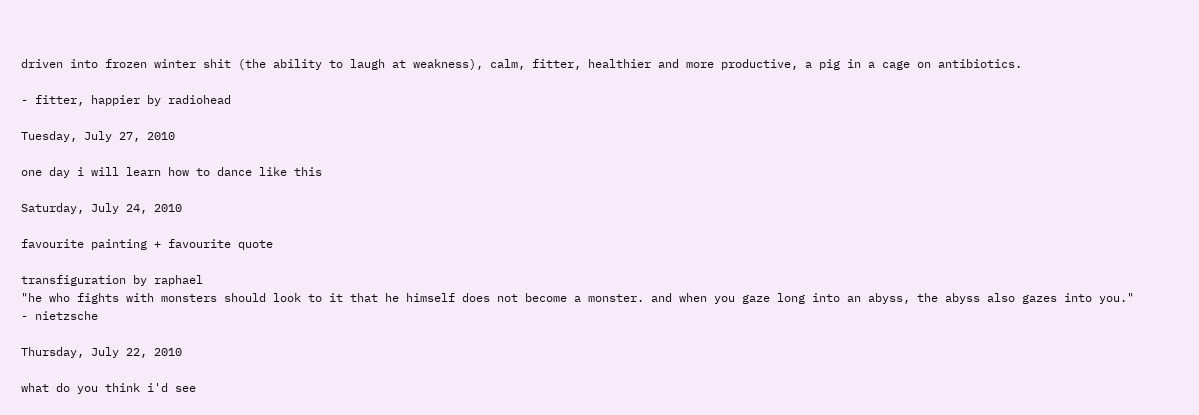driven into frozen winter shit (the ability to laugh at weakness), calm, fitter, healthier and more productive, a pig in a cage on antibiotics.

- fitter, happier by radiohead

Tuesday, July 27, 2010

one day i will learn how to dance like this

Saturday, July 24, 2010

favourite painting + favourite quote

transfiguration by raphael
"he who fights with monsters should look to it that he himself does not become a monster. and when you gaze long into an abyss, the abyss also gazes into you."
- nietzsche

Thursday, July 22, 2010

what do you think i'd see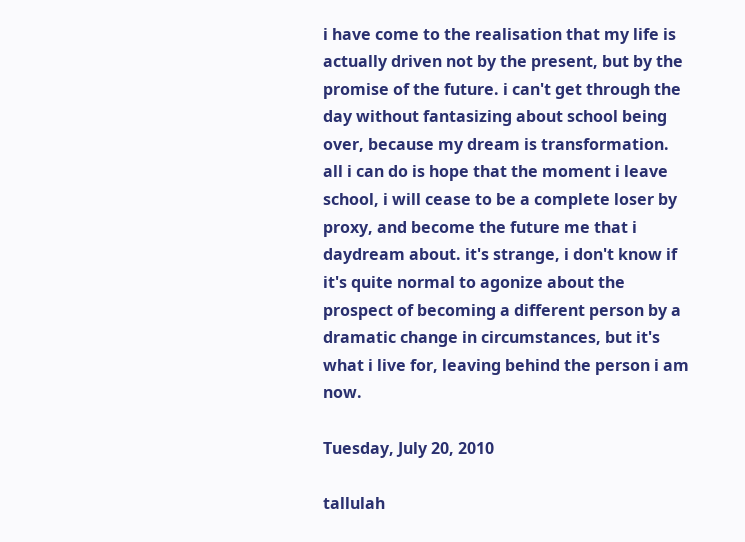i have come to the realisation that my life is actually driven not by the present, but by the promise of the future. i can't get through the day without fantasizing about school being over, because my dream is transformation. all i can do is hope that the moment i leave school, i will cease to be a complete loser by proxy, and become the future me that i daydream about. it's strange, i don't know if it's quite normal to agonize about the prospect of becoming a different person by a dramatic change in circumstances, but it's what i live for, leaving behind the person i am now.

Tuesday, July 20, 2010

tallulah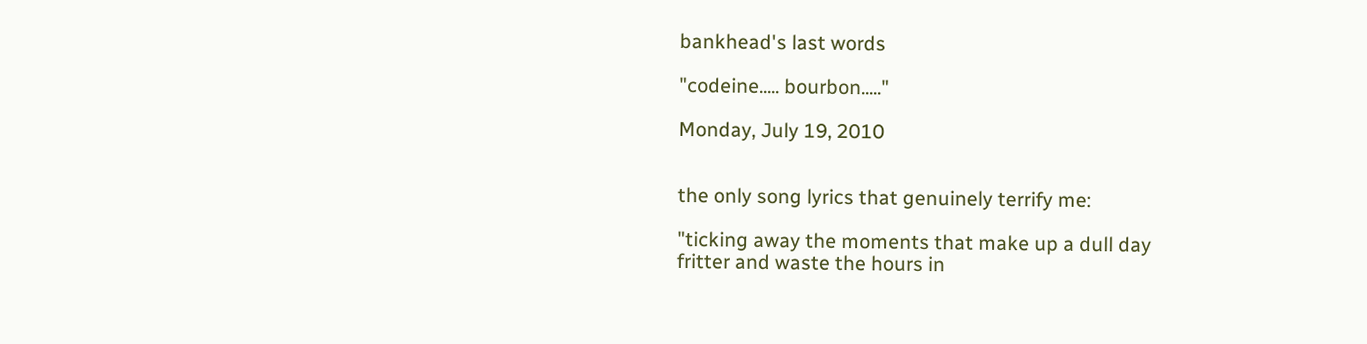bankhead's last words

"codeine..... bourbon....."

Monday, July 19, 2010


the only song lyrics that genuinely terrify me:

"ticking away the moments that make up a dull day
fritter and waste the hours in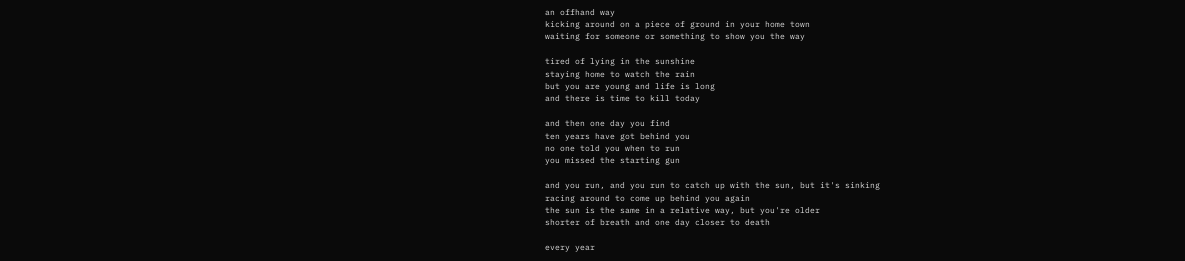an offhand way
kicking around on a piece of ground in your home town
waiting for someone or something to show you the way

tired of lying in the sunshine
staying home to watch the rain
but you are young and life is long
and there is time to kill today

and then one day you find
ten years have got behind you
no one told you when to run
you missed the starting gun

and you run, and you run to catch up with the sun, but it's sinking
racing around to come up behind you again
the sun is the same in a relative way, but you're older
shorter of breath and one day closer to death

every year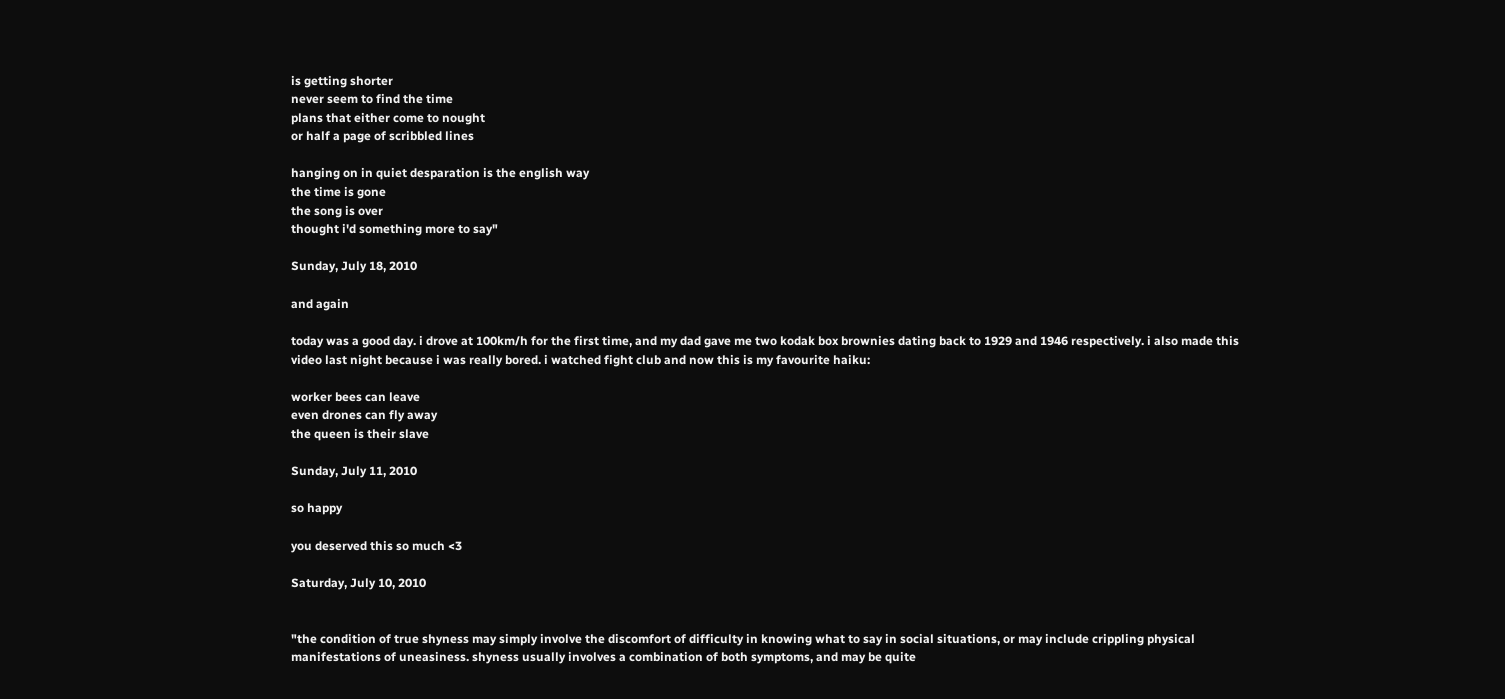is getting shorter
never seem to find the time
plans that either come to nought
or half a page of scribbled lines

hanging on in quiet desparation is the english way
the time is gone
the song is over
thought i'd something more to say"

Sunday, July 18, 2010

and again

today was a good day. i drove at 100km/h for the first time, and my dad gave me two kodak box brownies dating back to 1929 and 1946 respectively. i also made this video last night because i was really bored. i watched fight club and now this is my favourite haiku:

worker bees can leave
even drones can fly away
the queen is their slave

Sunday, July 11, 2010

so happy

you deserved this so much <3

Saturday, July 10, 2010


"the condition of true shyness may simply involve the discomfort of difficulty in knowing what to say in social situations, or may include crippling physical manifestations of uneasiness. shyness usually involves a combination of both symptoms, and may be quite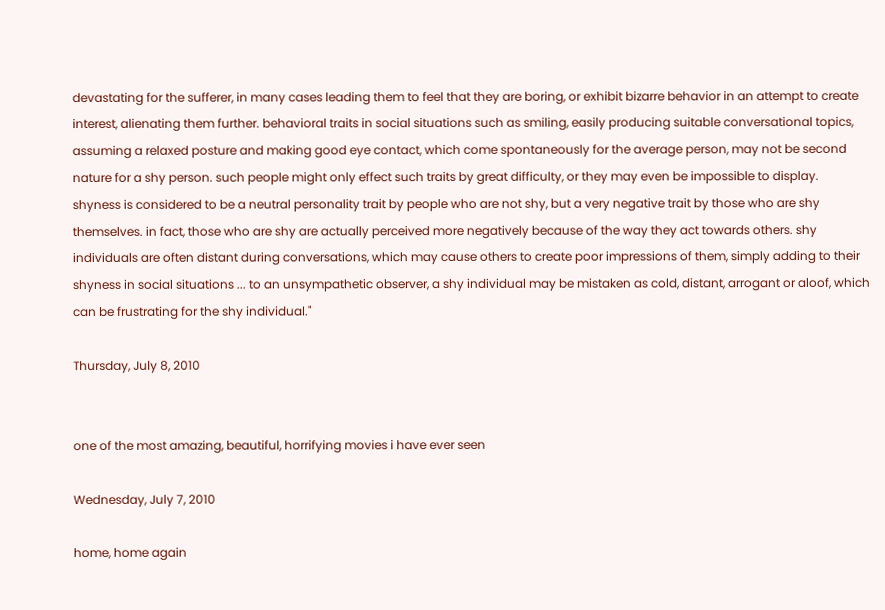devastating for the sufferer, in many cases leading them to feel that they are boring, or exhibit bizarre behavior in an attempt to create interest, alienating them further. behavioral traits in social situations such as smiling, easily producing suitable conversational topics, assuming a relaxed posture and making good eye contact, which come spontaneously for the average person, may not be second nature for a shy person. such people might only effect such traits by great difficulty, or they may even be impossible to display.
shyness is considered to be a neutral personality trait by people who are not shy, but a very negative trait by those who are shy themselves. in fact, those who are shy are actually perceived more negatively because of the way they act towards others. shy individuals are often distant during conversations, which may cause others to create poor impressions of them, simply adding to their shyness in social situations ... to an unsympathetic observer, a shy individual may be mistaken as cold, distant, arrogant or aloof, which can be frustrating for the shy individual."

Thursday, July 8, 2010


one of the most amazing, beautiful, horrifying movies i have ever seen

Wednesday, July 7, 2010

home, home again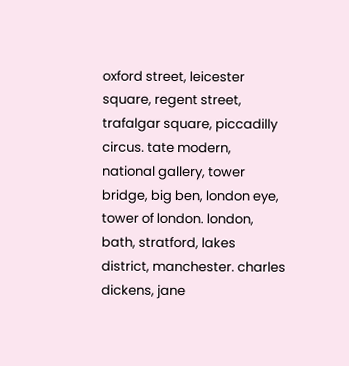oxford street, leicester square, regent street, trafalgar square, piccadilly circus. tate modern, national gallery, tower bridge, big ben, london eye, tower of london. london, bath, stratford, lakes district, manchester. charles dickens, jane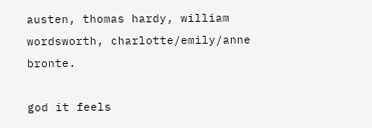austen, thomas hardy, william wordsworth, charlotte/emily/anne bronte.

god it feels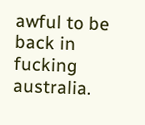awful to be back in fucking australia.